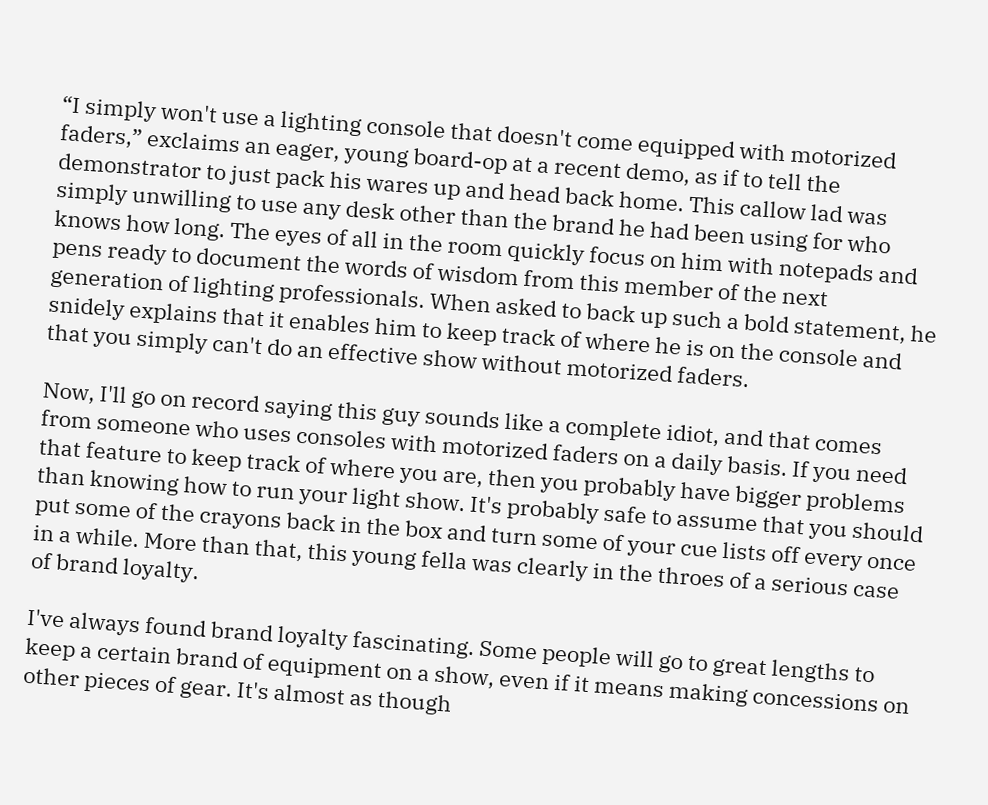“I simply won't use a lighting console that doesn't come equipped with motorized faders,” exclaims an eager, young board-op at a recent demo, as if to tell the demonstrator to just pack his wares up and head back home. This callow lad was simply unwilling to use any desk other than the brand he had been using for who knows how long. The eyes of all in the room quickly focus on him with notepads and pens ready to document the words of wisdom from this member of the next generation of lighting professionals. When asked to back up such a bold statement, he snidely explains that it enables him to keep track of where he is on the console and that you simply can't do an effective show without motorized faders.

Now, I'll go on record saying this guy sounds like a complete idiot, and that comes from someone who uses consoles with motorized faders on a daily basis. If you need that feature to keep track of where you are, then you probably have bigger problems than knowing how to run your light show. It's probably safe to assume that you should put some of the crayons back in the box and turn some of your cue lists off every once in a while. More than that, this young fella was clearly in the throes of a serious case of brand loyalty.

I've always found brand loyalty fascinating. Some people will go to great lengths to keep a certain brand of equipment on a show, even if it means making concessions on other pieces of gear. It's almost as though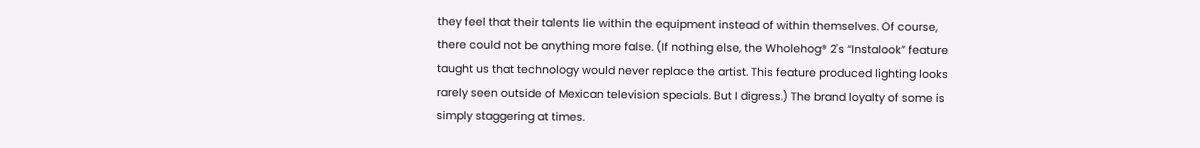they feel that their talents lie within the equipment instead of within themselves. Of course, there could not be anything more false. (If nothing else, the Wholehog® 2's “Instalook” feature taught us that technology would never replace the artist. This feature produced lighting looks rarely seen outside of Mexican television specials. But I digress.) The brand loyalty of some is simply staggering at times.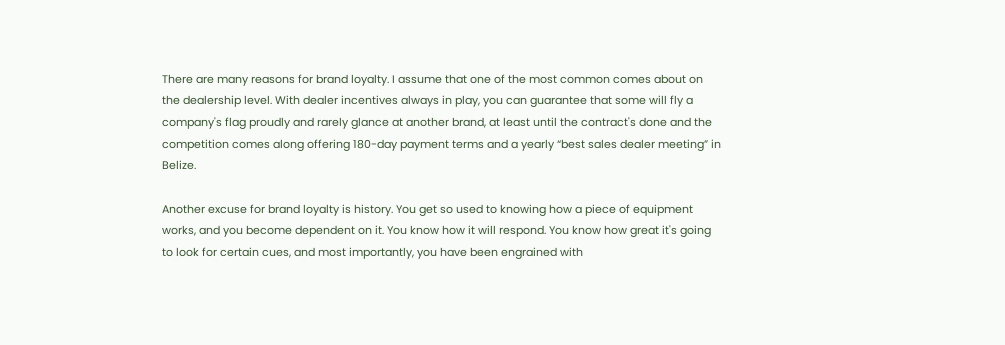There are many reasons for brand loyalty. I assume that one of the most common comes about on the dealership level. With dealer incentives always in play, you can guarantee that some will fly a company's flag proudly and rarely glance at another brand, at least until the contract's done and the competition comes along offering 180-day payment terms and a yearly “best sales dealer meeting” in Belize.

Another excuse for brand loyalty is history. You get so used to knowing how a piece of equipment works, and you become dependent on it. You know how it will respond. You know how great it's going to look for certain cues, and most importantly, you have been engrained with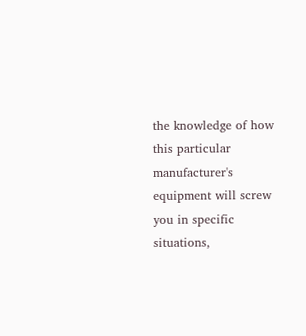the knowledge of how this particular manufacturer's equipment will screw you in specific situations,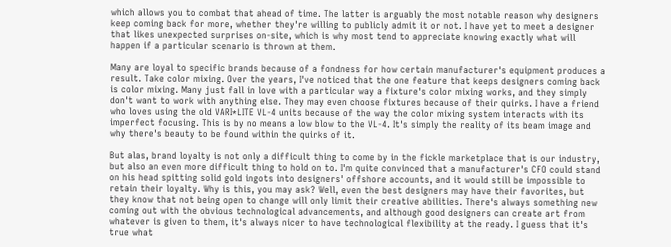which allows you to combat that ahead of time. The latter is arguably the most notable reason why designers keep coming back for more, whether they're willing to publicly admit it or not. I have yet to meet a designer that likes unexpected surprises on-site, which is why most tend to appreciate knowing exactly what will happen if a particular scenario is thrown at them.

Many are loyal to specific brands because of a fondness for how certain manufacturer's equipment produces a result. Take color mixing. Over the years, I've noticed that the one feature that keeps designers coming back is color mixing. Many just fall in love with a particular way a fixture's color mixing works, and they simply don't want to work with anything else. They may even choose fixtures because of their quirks. I have a friend who loves using the old VARI*LITE VL-4 units because of the way the color mixing system interacts with its imperfect focusing. This is by no means a low blow to the VL-4. It's simply the reality of its beam image and why there's beauty to be found within the quirks of it.

But alas, brand loyalty is not only a difficult thing to come by in the fickle marketplace that is our industry, but also an even more difficult thing to hold on to. I'm quite convinced that a manufacturer's CFO could stand on his head spitting solid gold ingots into designers' offshore accounts, and it would still be impossible to retain their loyalty. Why is this, you may ask? Well, even the best designers may have their favorites, but they know that not being open to change will only limit their creative abilities. There's always something new coming out with the obvious technological advancements, and although good designers can create art from whatever is given to them, it's always nicer to have technological flexibility at the ready. I guess that it's true what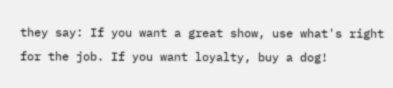they say: If you want a great show, use what's right for the job. If you want loyalty, buy a dog!